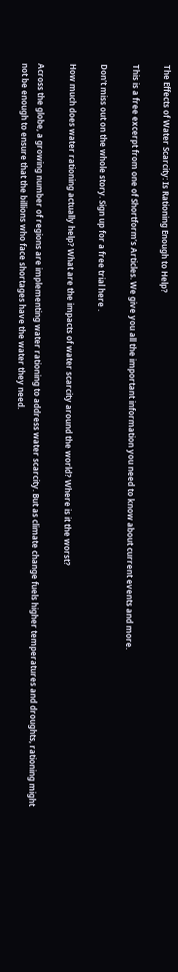The Effects of Water Scarcity: Is Rationing Enough to Help?

This is a free excerpt from one of Shortform’s Articles. We give you all the important information you need to know about current events and more.

Don't miss out on the whole story. Sign up for a free trial here .

How much does water rationing actually help? What are the impacts of water scarcity around the world? Where is it the worst?

Across the globe, a growing number of regions are implementing water rationing to address water scarcity. But as climate change fuels higher temperatures and droughts, rationing might not be enough to ensure that the billions who face shortages have the water they need.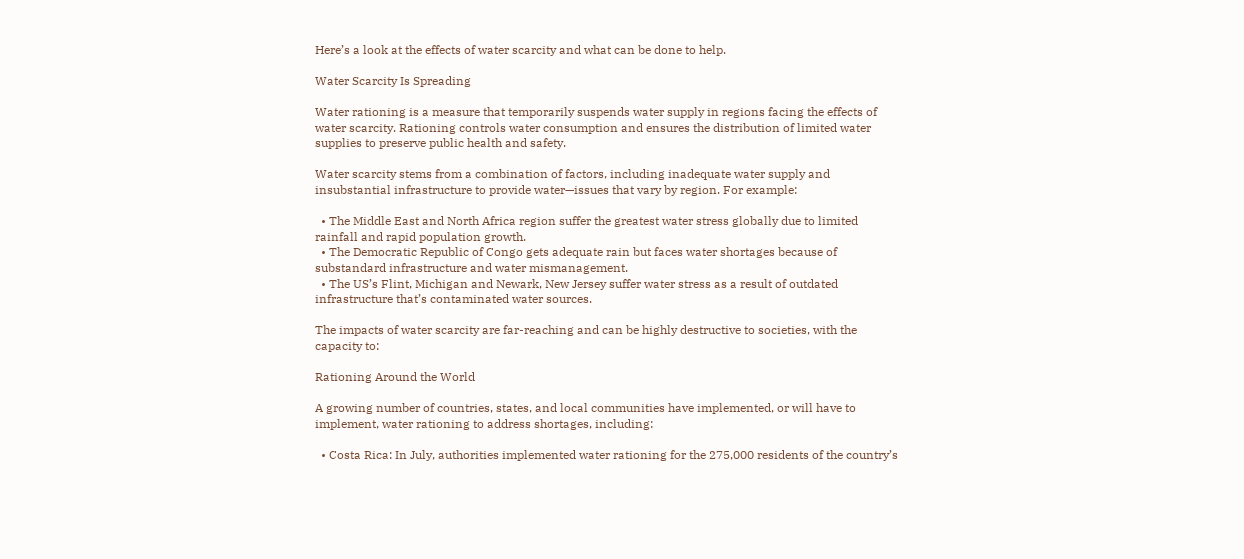Here’s a look at the effects of water scarcity and what can be done to help.

Water Scarcity Is Spreading

Water rationing is a measure that temporarily suspends water supply in regions facing the effects of water scarcity. Rationing controls water consumption and ensures the distribution of limited water supplies to preserve public health and safety.

Water scarcity stems from a combination of factors, including inadequate water supply and insubstantial infrastructure to provide water—issues that vary by region. For example:

  • The Middle East and North Africa region suffer the greatest water stress globally due to limited rainfall and rapid population growth.
  • The Democratic Republic of Congo gets adequate rain but faces water shortages because of substandard infrastructure and water mismanagement.
  • The US’s Flint, Michigan and Newark, New Jersey suffer water stress as a result of outdated infrastructure that’s contaminated water sources.

The impacts of water scarcity are far-reaching and can be highly destructive to societies, with the capacity to:

Rationing Around the World

A growing number of countries, states, and local communities have implemented, or will have to implement, water rationing to address shortages, including:

  • Costa Rica: In July, authorities implemented water rationing for the 275,000 residents of the country’s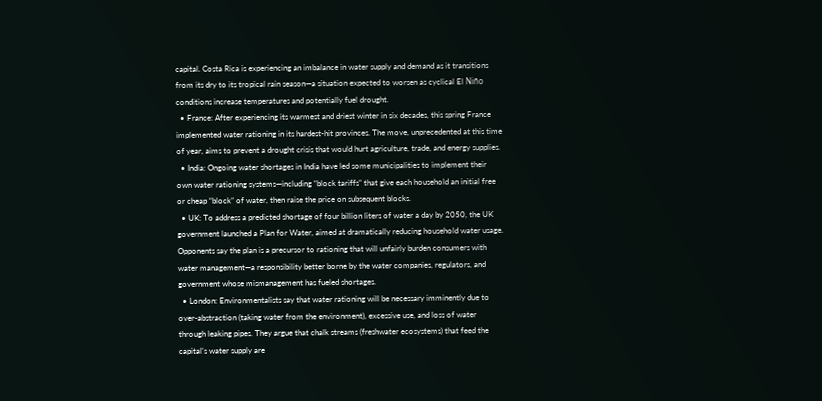capital. Costa Rica is experiencing an imbalance in water supply and demand as it transitions from its dry to its tropical rain season—a situation expected to worsen as cyclical El Niño conditions increase temperatures and potentially fuel drought.
  • France: After experiencing its warmest and driest winter in six decades, this spring France implemented water rationing in its hardest-hit provinces. The move, unprecedented at this time of year, aims to prevent a drought crisis that would hurt agriculture, trade, and energy supplies.
  • India: Ongoing water shortages in India have led some municipalities to implement their own water rationing systems—including “block tariffs” that give each household an initial free or cheap “block” of water, then raise the price on subsequent blocks.
  • UK: To address a predicted shortage of four billion liters of water a day by 2050, the UK government launched a Plan for Water, aimed at dramatically reducing household water usage. Opponents say the plan is a precursor to rationing that will unfairly burden consumers with water management—a responsibility better borne by the water companies, regulators, and government whose mismanagement has fueled shortages.
  • London: Environmentalists say that water rationing will be necessary imminently due to over-abstraction (taking water from the environment), excessive use, and loss of water through leaking pipes. They argue that chalk streams (freshwater ecosystems) that feed the capital’s water supply are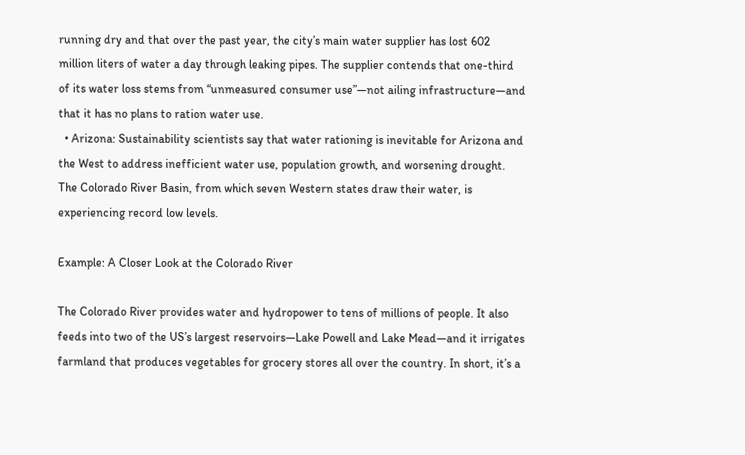running dry and that over the past year, the city’s main water supplier has lost 602 million liters of water a day through leaking pipes. The supplier contends that one-third of its water loss stems from “unmeasured consumer use”—not ailing infrastructure—and that it has no plans to ration water use.
  • Arizona: Sustainability scientists say that water rationing is inevitable for Arizona and the West to address inefficient water use, population growth, and worsening drought. The Colorado River Basin, from which seven Western states draw their water, is experiencing record low levels.

Example: A Closer Look at the Colorado River

The Colorado River provides water and hydropower to tens of millions of people. It also feeds into two of the US’s largest reservoirs—Lake Powell and Lake Mead—and it irrigates farmland that produces vegetables for grocery stores all over the country. In short, it’s a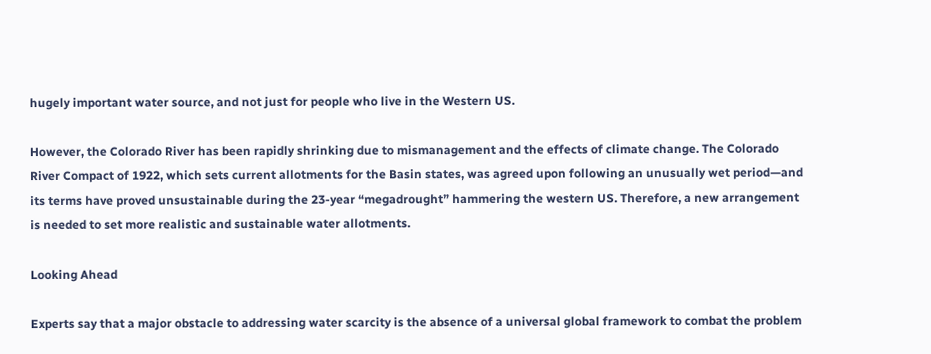hugely important water source, and not just for people who live in the Western US.

However, the Colorado River has been rapidly shrinking due to mismanagement and the effects of climate change. The Colorado River Compact of 1922, which sets current allotments for the Basin states, was agreed upon following an unusually wet period—and its terms have proved unsustainable during the 23-year “megadrought” hammering the western US. Therefore, a new arrangement is needed to set more realistic and sustainable water allotments.

Looking Ahead

Experts say that a major obstacle to addressing water scarcity is the absence of a universal global framework to combat the problem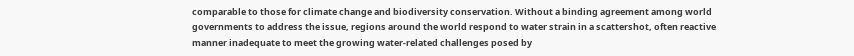comparable to those for climate change and biodiversity conservation. Without a binding agreement among world governments to address the issue, regions around the world respond to water strain in a scattershot, often reactive manner inadequate to meet the growing water-related challenges posed by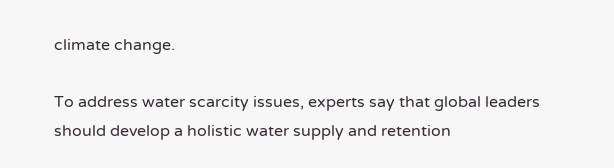climate change.

To address water scarcity issues, experts say that global leaders should develop a holistic water supply and retention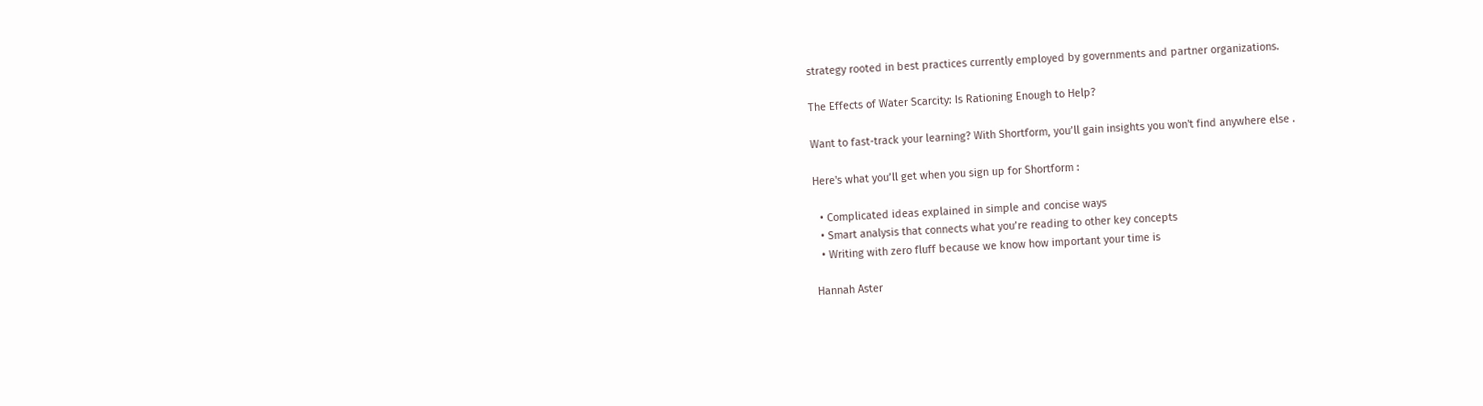strategy rooted in best practices currently employed by governments and partner organizations.

The Effects of Water Scarcity: Is Rationing Enough to Help?

Want to fast-track your learning? With Shortform, you’ll gain insights you won't find anywhere else .

Here's what you’ll get when you sign up for Shortform :

  • Complicated ideas explained in simple and concise ways
  • Smart analysis that connects what you’re reading to other key concepts
  • Writing with zero fluff because we know how important your time is

Hannah Aster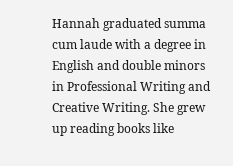Hannah graduated summa cum laude with a degree in English and double minors in Professional Writing and Creative Writing. She grew up reading books like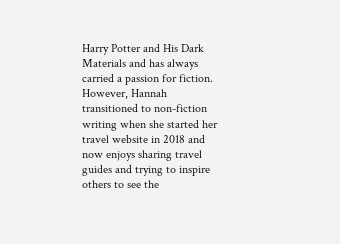Harry Potter and His Dark Materials and has always carried a passion for fiction. However, Hannah transitioned to non-fiction writing when she started her travel website in 2018 and now enjoys sharing travel guides and trying to inspire others to see the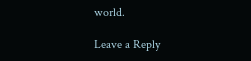world.

Leave a Reply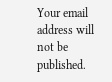Your email address will not be published.